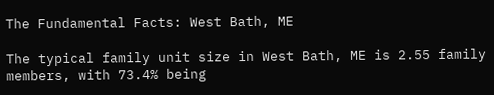The Fundamental Facts: West Bath, ME

The typical family unit size in West Bath, ME is 2.55 family members, with 73.4% being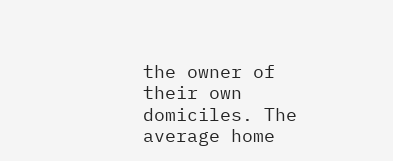the owner of their own domiciles. The average home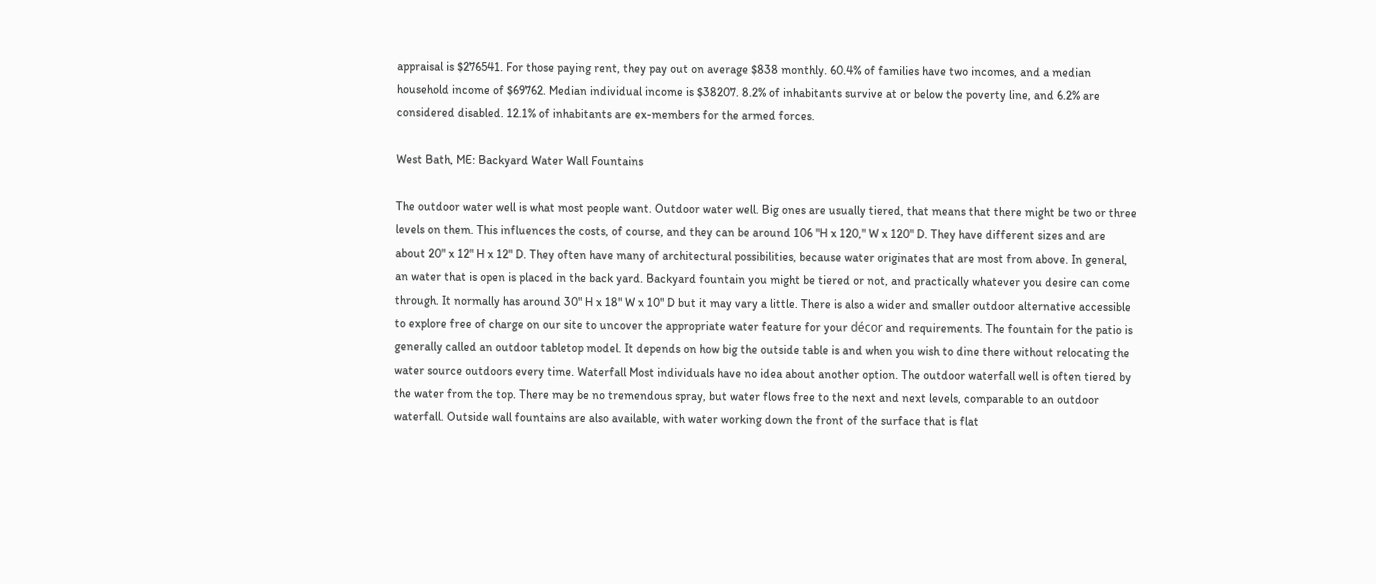appraisal is $276541. For those paying rent, they pay out on average $838 monthly. 60.4% of families have two incomes, and a median household income of $69762. Median individual income is $38207. 8.2% of inhabitants survive at or below the poverty line, and 6.2% are considered disabled. 12.1% of inhabitants are ex-members for the armed forces.

West Bath, ME: Backyard Water Wall Fountains

The outdoor water well is what most people want. Outdoor water well. Big ones are usually tiered, that means that there might be two or three levels on them. This influences the costs, of course, and they can be around 106 "H x 120," W x 120" D. They have different sizes and are about 20" x 12" H x 12" D. They often have many of architectural possibilities, because water originates that are most from above. In general, an water that is open is placed in the back yard. Backyard fountain you might be tiered or not, and practically whatever you desire can come through. It normally has around 30" H x 18" W x 10" D but it may vary a little. There is also a wider and smaller outdoor alternative accessible to explore free of charge on our site to uncover the appropriate water feature for your décor and requirements. The fountain for the patio is generally called an outdoor tabletop model. It depends on how big the outside table is and when you wish to dine there without relocating the water source outdoors every time. Waterfall Most individuals have no idea about another option. The outdoor waterfall well is often tiered by the water from the top. There may be no tremendous spray, but water flows free to the next and next levels, comparable to an outdoor waterfall. Outside wall fountains are also available, with water working down the front of the surface that is flat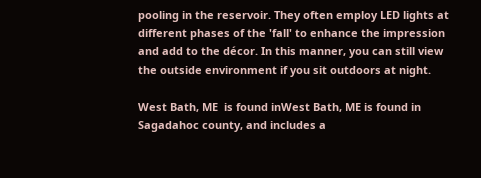pooling in the reservoir. They often employ LED lights at different phases of the 'fall' to enhance the impression and add to the décor. In this manner, you can still view the outside environment if you sit outdoors at night.

West Bath, ME  is found inWest Bath, ME is found in Sagadahoc county, and includes a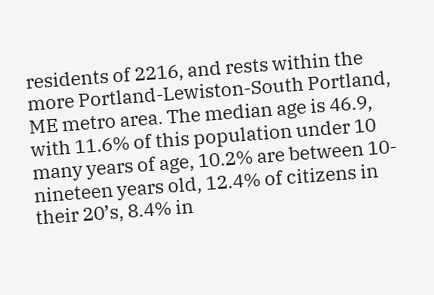residents of 2216, and rests within the more Portland-Lewiston-South Portland, ME metro area. The median age is 46.9, with 11.6% of this population under 10 many years of age, 10.2% are between 10-nineteen years old, 12.4% of citizens in their 20’s, 8.4% in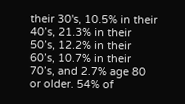their 30's, 10.5% in their 40’s, 21.3% in their 50’s, 12.2% in their 60’s, 10.7% in their 70’s, and 2.7% age 80 or older. 54% of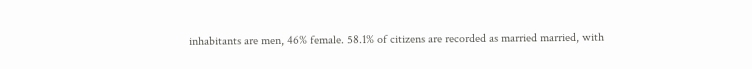inhabitants are men, 46% female. 58.1% of citizens are recorded as married married, with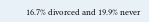16.7% divorced and 19.9% never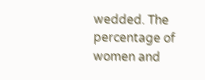wedded. The percentage of women and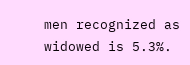men recognized as widowed is 5.3%.